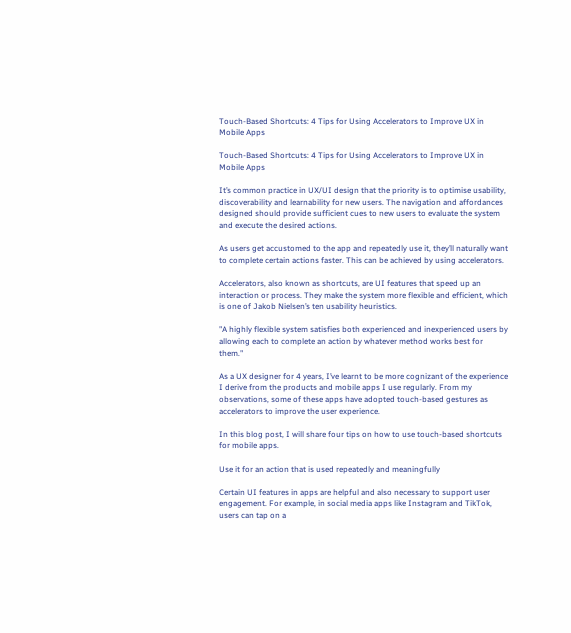Touch-Based Shortcuts: 4 Tips for Using Accelerators to Improve UX in Mobile Apps

Touch-Based Shortcuts: 4 Tips for Using Accelerators to Improve UX in Mobile Apps

It’s common practice in UX/UI design that the priority is to optimise usability, discoverability and learnability for new users. The navigation and affordances designed should provide sufficient cues to new users to evaluate the system and execute the desired actions.

As users get accustomed to the app and repeatedly use it, they’ll naturally want to complete certain actions faster. This can be achieved by using accelerators.

Accelerators, also known as shortcuts, are UI features that speed up an interaction or process. They make the system more flexible and efficient, which is one of Jakob Nielsen’s ten usability heuristics.

"A highly flexible system satisfies both experienced and inexperienced users by allowing each to complete an action by whatever method works best for them."

As a UX designer for 4 years, I’ve learnt to be more cognizant of the experience I derive from the products and mobile apps I use regularly. From my observations, some of these apps have adopted touch-based gestures as accelerators to improve the user experience.

In this blog post, I will share four tips on how to use touch-based shortcuts for mobile apps.

Use it for an action that is used repeatedly and meaningfully

Certain UI features in apps are helpful and also necessary to support user engagement. For example, in social media apps like Instagram and TikTok, users can tap on a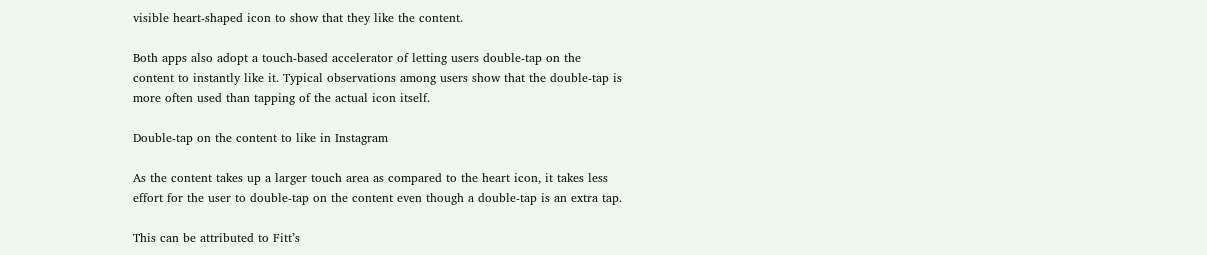visible heart-shaped icon to show that they like the content.

Both apps also adopt a touch-based accelerator of letting users double-tap on the content to instantly like it. Typical observations among users show that the double-tap is more often used than tapping of the actual icon itself.

Double-tap on the content to like in Instagram

As the content takes up a larger touch area as compared to the heart icon, it takes less effort for the user to double-tap on the content even though a double-tap is an extra tap.

This can be attributed to Fitt’s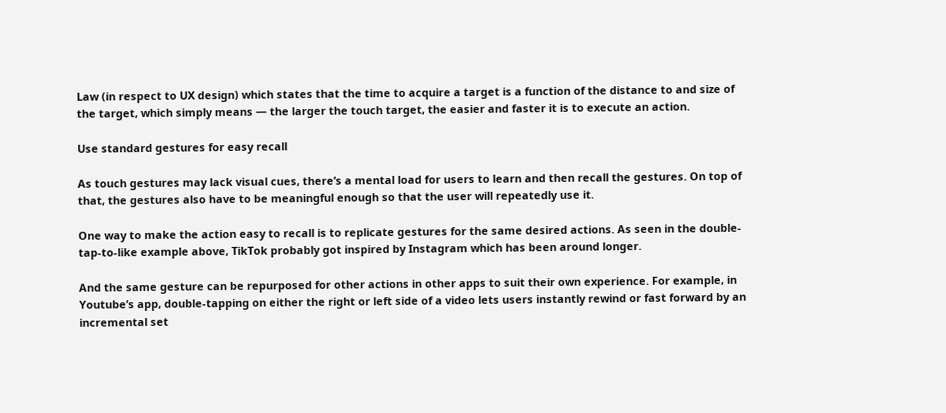Law (in respect to UX design) which states that the time to acquire a target is a function of the distance to and size of the target, which simply means — the larger the touch target, the easier and faster it is to execute an action.

Use standard gestures for easy recall

As touch gestures may lack visual cues, there’s a mental load for users to learn and then recall the gestures. On top of that, the gestures also have to be meaningful enough so that the user will repeatedly use it.

One way to make the action easy to recall is to replicate gestures for the same desired actions. As seen in the double-tap-to-like example above, TikTok probably got inspired by Instagram which has been around longer.

And the same gesture can be repurposed for other actions in other apps to suit their own experience. For example, in Youtube’s app, double-tapping on either the right or left side of a video lets users instantly rewind or fast forward by an incremental set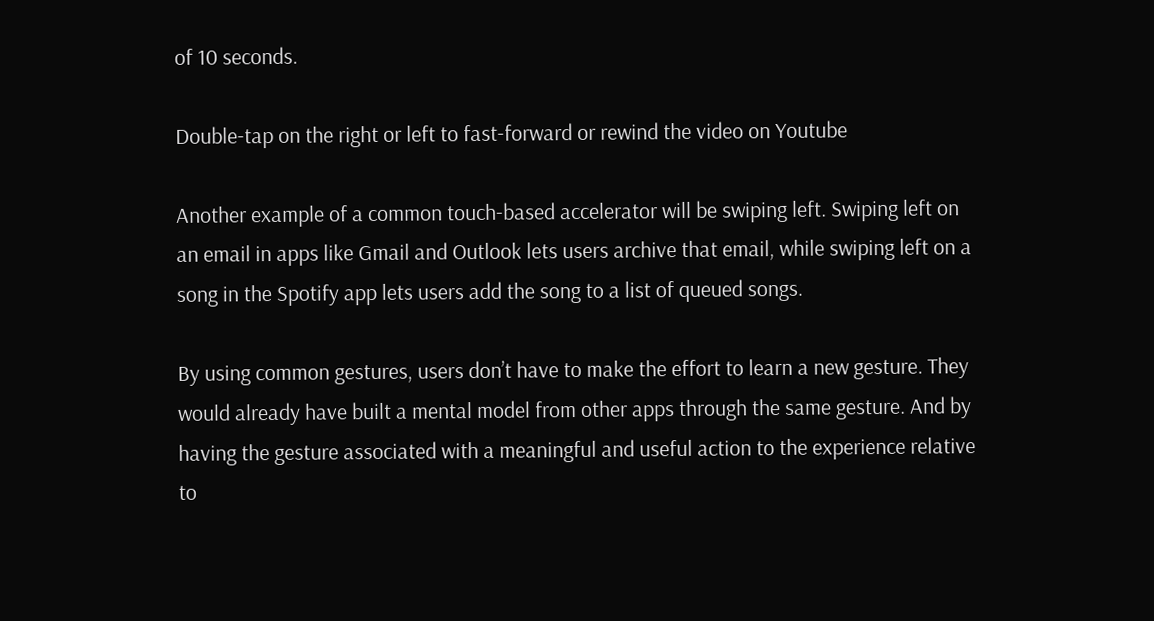of 10 seconds.

Double-tap on the right or left to fast-forward or rewind the video on Youtube

Another example of a common touch-based accelerator will be swiping left. Swiping left on an email in apps like Gmail and Outlook lets users archive that email, while swiping left on a song in the Spotify app lets users add the song to a list of queued songs.

By using common gestures, users don’t have to make the effort to learn a new gesture. They would already have built a mental model from other apps through the same gesture. And by having the gesture associated with a meaningful and useful action to the experience relative to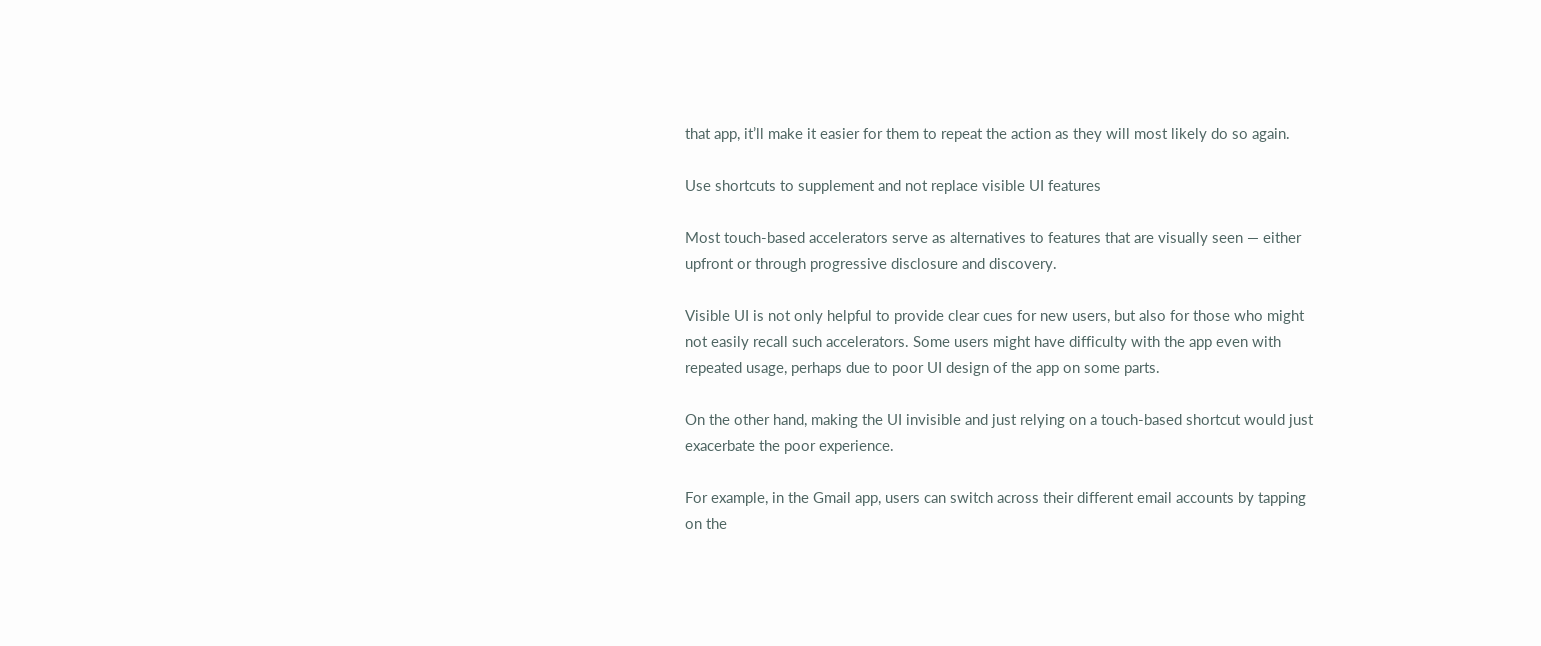that app, it’ll make it easier for them to repeat the action as they will most likely do so again.

Use shortcuts to supplement and not replace visible UI features

Most touch-based accelerators serve as alternatives to features that are visually seen — either upfront or through progressive disclosure and discovery.

Visible UI is not only helpful to provide clear cues for new users, but also for those who might not easily recall such accelerators. Some users might have difficulty with the app even with repeated usage, perhaps due to poor UI design of the app on some parts.

On the other hand, making the UI invisible and just relying on a touch-based shortcut would just exacerbate the poor experience.

For example, in the Gmail app, users can switch across their different email accounts by tapping on the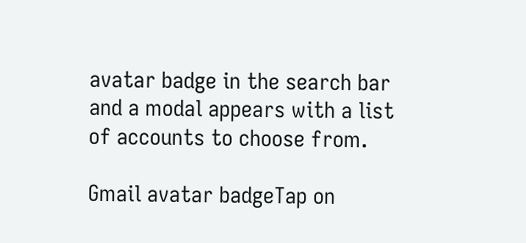avatar badge in the search bar and a modal appears with a list of accounts to choose from.

Gmail avatar badgeTap on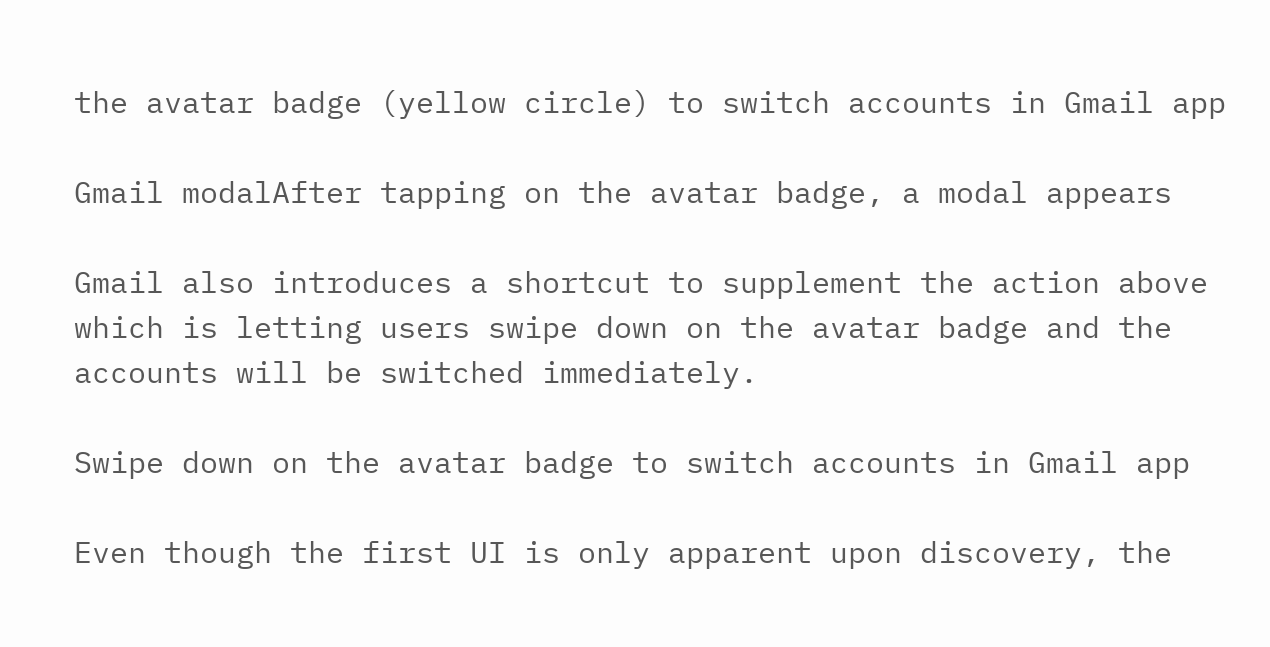the avatar badge (yellow circle) to switch accounts in Gmail app

Gmail modalAfter tapping on the avatar badge, a modal appears

Gmail also introduces a shortcut to supplement the action above which is letting users swipe down on the avatar badge and the accounts will be switched immediately.

Swipe down on the avatar badge to switch accounts in Gmail app

Even though the first UI is only apparent upon discovery, the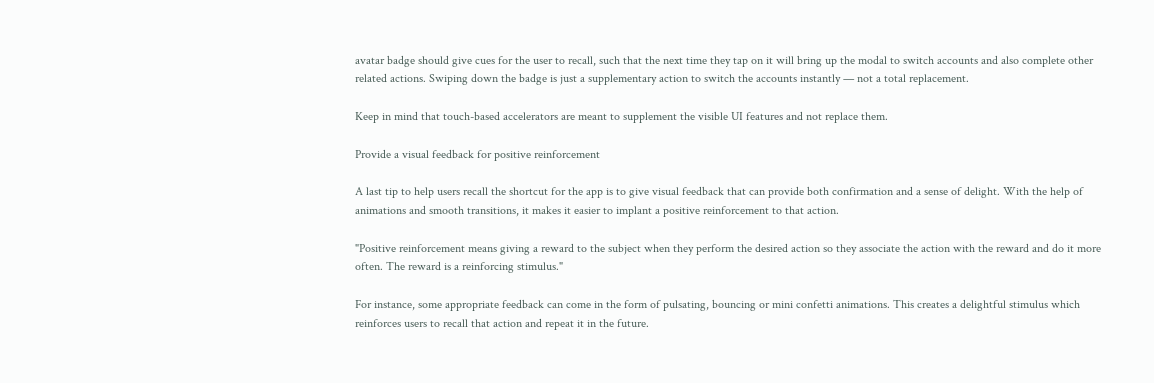avatar badge should give cues for the user to recall, such that the next time they tap on it will bring up the modal to switch accounts and also complete other related actions. Swiping down the badge is just a supplementary action to switch the accounts instantly — not a total replacement.

Keep in mind that touch-based accelerators are meant to supplement the visible UI features and not replace them.

Provide a visual feedback for positive reinforcement

A last tip to help users recall the shortcut for the app is to give visual feedback that can provide both confirmation and a sense of delight. With the help of animations and smooth transitions, it makes it easier to implant a positive reinforcement to that action.

"Positive reinforcement means giving a reward to the subject when they perform the desired action so they associate the action with the reward and do it more often. The reward is a reinforcing stimulus."

For instance, some appropriate feedback can come in the form of pulsating, bouncing or mini confetti animations. This creates a delightful stimulus which reinforces users to recall that action and repeat it in the future.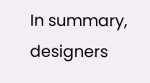In summary, designers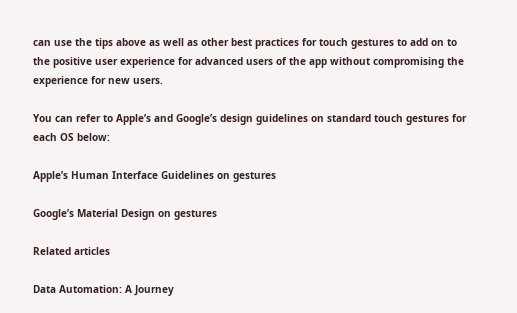can use the tips above as well as other best practices for touch gestures to add on to the positive user experience for advanced users of the app without compromising the experience for new users.

You can refer to Apple’s and Google’s design guidelines on standard touch gestures for each OS below:

Apple’s Human Interface Guidelines on gestures

Google’s Material Design on gestures

Related articles

Data Automation: A Journey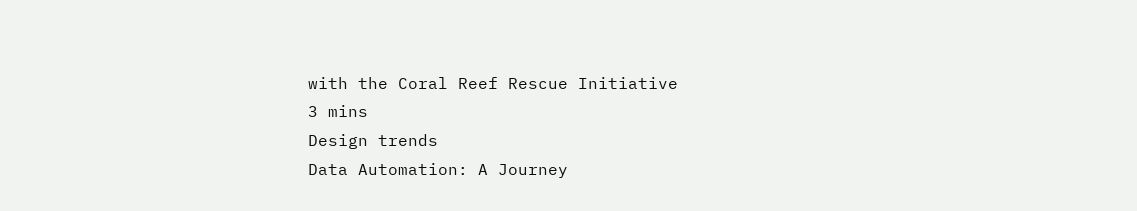with the Coral Reef Rescue Initiative
3 mins
Design trends
Data Automation: A Journey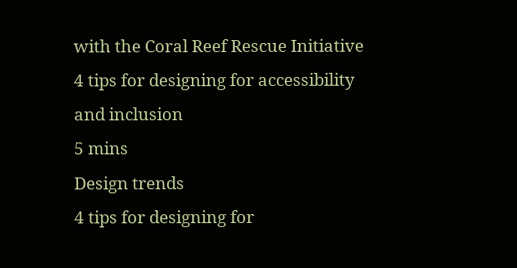with the Coral Reef Rescue Initiative
4 tips for designing for accessibility and inclusion
5 mins
Design trends
4 tips for designing for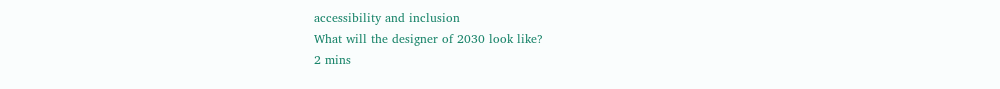accessibility and inclusion
What will the designer of 2030 look like?
2 mins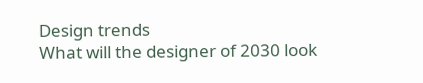Design trends
What will the designer of 2030 look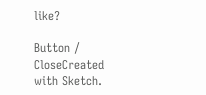like?

Button / CloseCreated with Sketch.